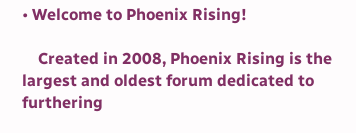• Welcome to Phoenix Rising!

    Created in 2008, Phoenix Rising is the largest and oldest forum dedicated to furthering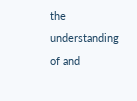the understanding of and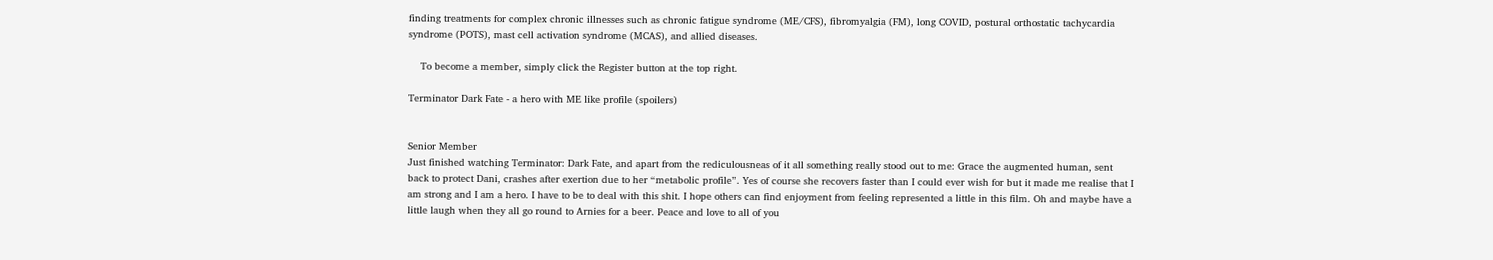finding treatments for complex chronic illnesses such as chronic fatigue syndrome (ME/CFS), fibromyalgia (FM), long COVID, postural orthostatic tachycardia syndrome (POTS), mast cell activation syndrome (MCAS), and allied diseases.

    To become a member, simply click the Register button at the top right.

Terminator Dark Fate - a hero with ME like profile (spoilers)


Senior Member
Just finished watching Terminator: Dark Fate, and apart from the rediculousneas of it all something really stood out to me: Grace the augmented human, sent back to protect Dani, crashes after exertion due to her “metabolic profile”. Yes of course she recovers faster than I could ever wish for but it made me realise that I am strong and I am a hero. I have to be to deal with this shit. I hope others can find enjoyment from feeling represented a little in this film. Oh and maybe have a little laugh when they all go round to Arnies for a beer. Peace and love to all of you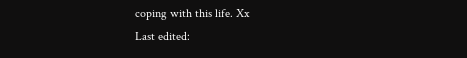coping with this life. Xx
Last edited: